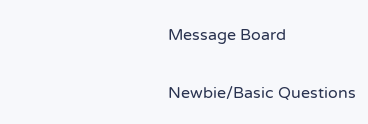Message Board

Newbie/Basic Questions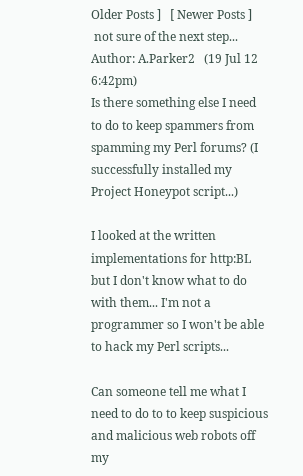Older Posts ]   [ Newer Posts ]
 not sure of the next step...
Author: A.Parker2   (19 Jul 12 6:42pm)
Is there something else I need to do to keep spammers from spamming my Perl forums? (I successfully installed my Project Honeypot script...)

I looked at the written implementations for http:BL but I don't know what to do with them... I'm not a programmer so I won't be able to hack my Perl scripts...

Can someone tell me what I need to do to to keep suspicious and malicious web robots off my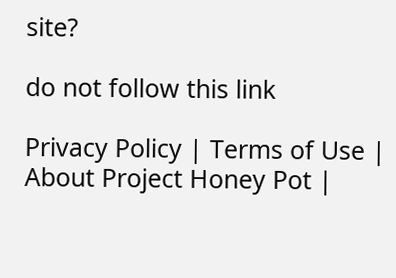site?

do not follow this link

Privacy Policy | Terms of Use | About Project Honey Pot |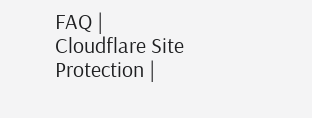FAQ | Cloudflare Site Protection |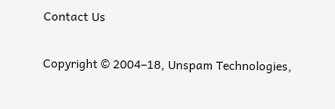Contact Us

Copyright © 2004–18, Unspam Technologies,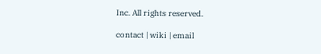Inc. All rights reserved.

contact | wiki | email